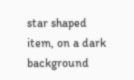star shaped item, on a dark background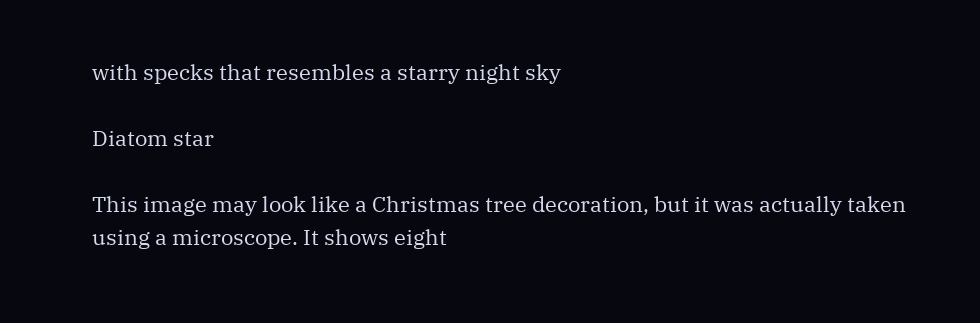with specks that resembles a starry night sky

Diatom star

This image may look like a Christmas tree decoration, but it was actually taken using a microscope. It shows eight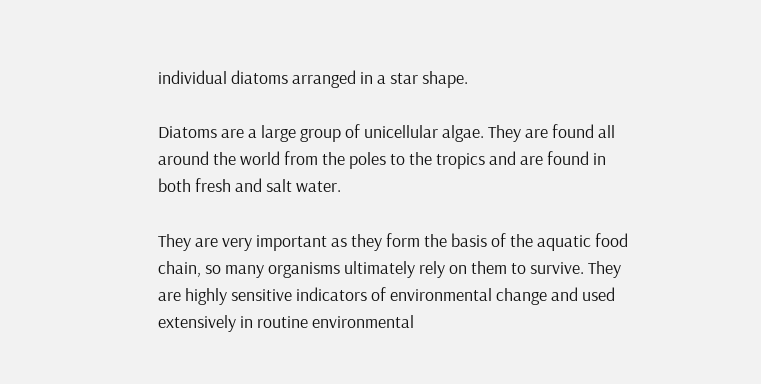individual diatoms arranged in a star shape.

Diatoms are a large group of unicellular algae. They are found all around the world from the poles to the tropics and are found in both fresh and salt water.

They are very important as they form the basis of the aquatic food chain, so many organisms ultimately rely on them to survive. They are highly sensitive indicators of environmental change and used extensively in routine environmental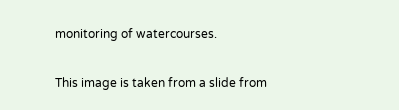monitoring of watercourses.

This image is taken from a slide from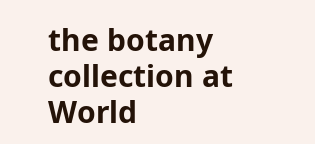the botany collection at World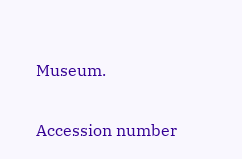Museum.

Accession number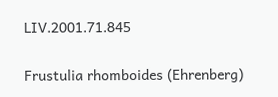LIV.2001.71.845

Frustulia rhomboides (Ehrenberg)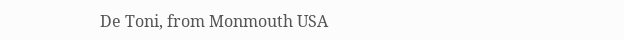De Toni, from Monmouth USA